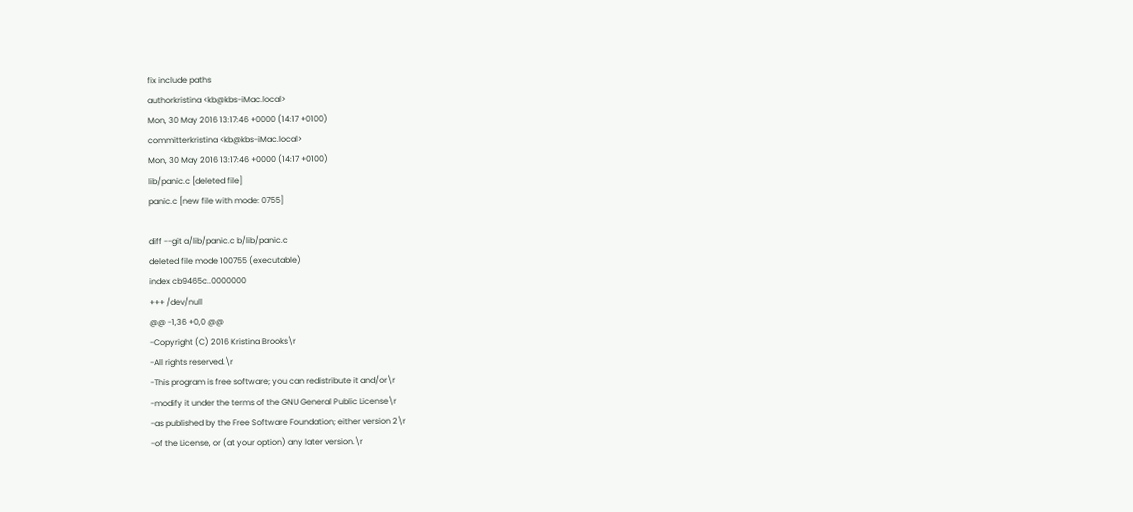fix include paths
authorkristina <kb@kbs-iMac.local>
Mon, 30 May 2016 13:17:46 +0000 (14:17 +0100)
committerkristina <kb@kbs-iMac.local>
Mon, 30 May 2016 13:17:46 +0000 (14:17 +0100)
lib/panic.c [deleted file]
panic.c [new file with mode: 0755]

diff --git a/lib/panic.c b/lib/panic.c
deleted file mode 100755 (executable)
index cb9465c..0000000
+++ /dev/null
@@ -1,36 +0,0 @@
-Copyright (C) 2016 Kristina Brooks\r
-All rights reserved.\r
-This program is free software; you can redistribute it and/or\r
-modify it under the terms of the GNU General Public License\r
-as published by the Free Software Foundation; either version 2\r
-of the License, or (at your option) any later version.\r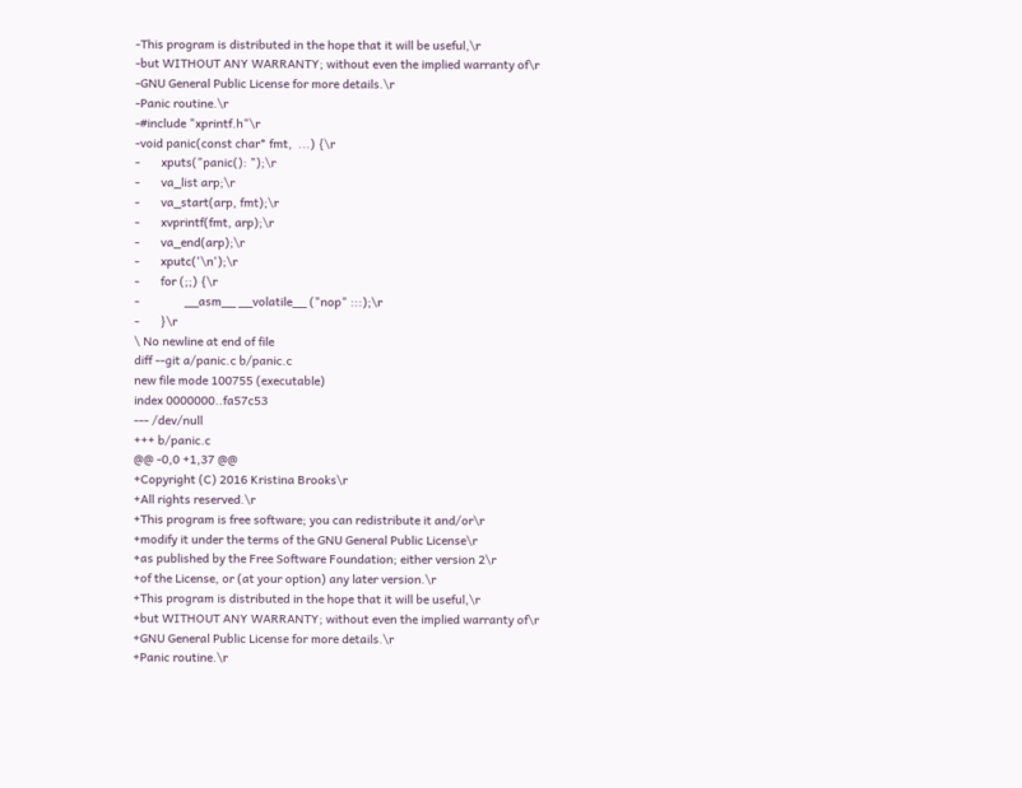-This program is distributed in the hope that it will be useful,\r
-but WITHOUT ANY WARRANTY; without even the implied warranty of\r
-GNU General Public License for more details.\r
-Panic routine.\r
-#include "xprintf.h"\r
-void panic(const char* fmt,  ...) {\r
-       xputs("panic(): ");\r
-       va_list arp;\r
-       va_start(arp, fmt);\r
-       xvprintf(fmt, arp);\r
-       va_end(arp);\r
-       xputc('\n');\r
-       for (;;) {\r
-               __asm__ __volatile__ ("nop" :::);\r
-       }\r
\ No newline at end of file
diff --git a/panic.c b/panic.c
new file mode 100755 (executable)
index 0000000..fa57c53
--- /dev/null
+++ b/panic.c
@@ -0,0 +1,37 @@
+Copyright (C) 2016 Kristina Brooks\r
+All rights reserved.\r
+This program is free software; you can redistribute it and/or\r
+modify it under the terms of the GNU General Public License\r
+as published by the Free Software Foundation; either version 2\r
+of the License, or (at your option) any later version.\r
+This program is distributed in the hope that it will be useful,\r
+but WITHOUT ANY WARRANTY; without even the implied warranty of\r
+GNU General Public License for more details.\r
+Panic routine.\r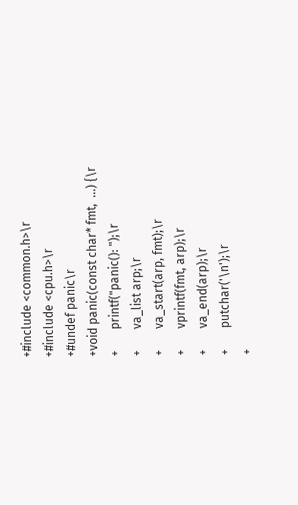+#include <common.h>\r
+#include <cpu.h>\r
+#undef panic\r
+void panic(const char* fmt,  ...) {\r
+       printf("panic(): ");\r
+       va_list arp;\r
+       va_start(arp, fmt);\r
+       vprintf(fmt, arp);\r
+       va_end(arp);\r
+       putchar('\n');\r
+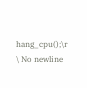hang_cpu();\r
\ No newline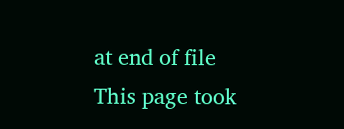at end of file
This page took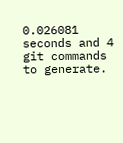0.026081 seconds and 4 git commands to generate.